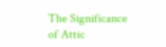The Significance of Attic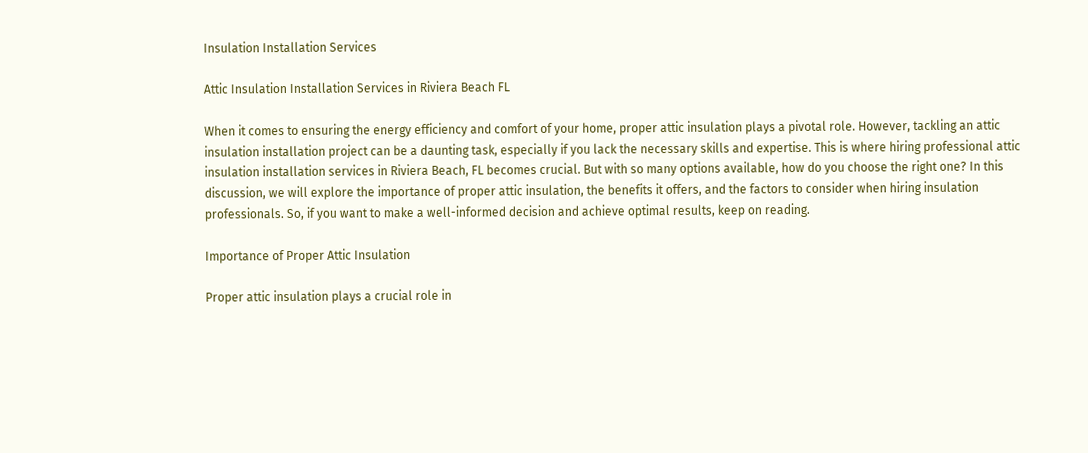Insulation Installation Services

Attic Insulation Installation Services in Riviera Beach FL

When it comes to ensuring the energy efficiency and comfort of your home, proper attic insulation plays a pivotal role. However, tackling an attic insulation installation project can be a daunting task, especially if you lack the necessary skills and expertise. This is where hiring professional attic insulation installation services in Riviera Beach, FL becomes crucial. But with so many options available, how do you choose the right one? In this discussion, we will explore the importance of proper attic insulation, the benefits it offers, and the factors to consider when hiring insulation professionals. So, if you want to make a well-informed decision and achieve optimal results, keep on reading.

Importance of Proper Attic Insulation

Proper attic insulation plays a crucial role in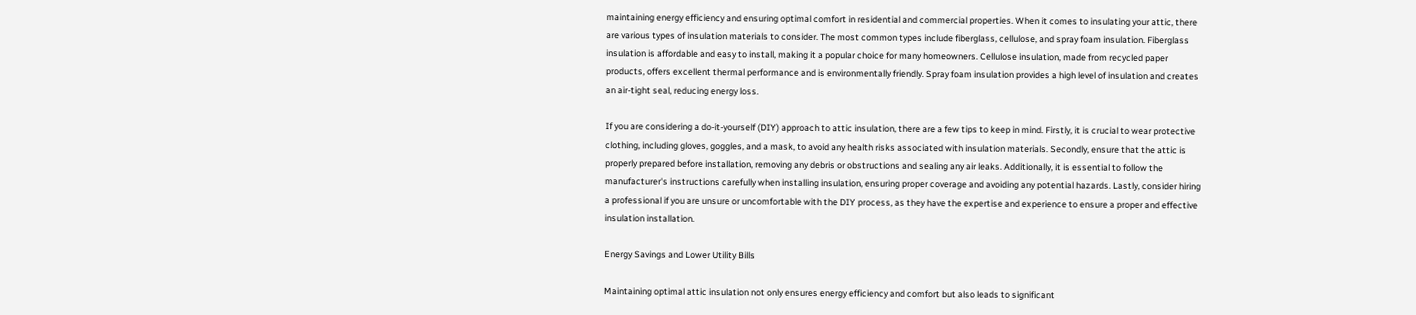maintaining energy efficiency and ensuring optimal comfort in residential and commercial properties. When it comes to insulating your attic, there are various types of insulation materials to consider. The most common types include fiberglass, cellulose, and spray foam insulation. Fiberglass insulation is affordable and easy to install, making it a popular choice for many homeowners. Cellulose insulation, made from recycled paper products, offers excellent thermal performance and is environmentally friendly. Spray foam insulation provides a high level of insulation and creates an air-tight seal, reducing energy loss.

If you are considering a do-it-yourself (DIY) approach to attic insulation, there are a few tips to keep in mind. Firstly, it is crucial to wear protective clothing, including gloves, goggles, and a mask, to avoid any health risks associated with insulation materials. Secondly, ensure that the attic is properly prepared before installation, removing any debris or obstructions and sealing any air leaks. Additionally, it is essential to follow the manufacturer's instructions carefully when installing insulation, ensuring proper coverage and avoiding any potential hazards. Lastly, consider hiring a professional if you are unsure or uncomfortable with the DIY process, as they have the expertise and experience to ensure a proper and effective insulation installation.

Energy Savings and Lower Utility Bills

Maintaining optimal attic insulation not only ensures energy efficiency and comfort but also leads to significant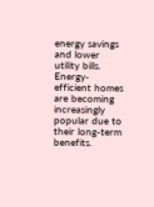energy savings and lower utility bills. Energy-efficient homes are becoming increasingly popular due to their long-term benefits.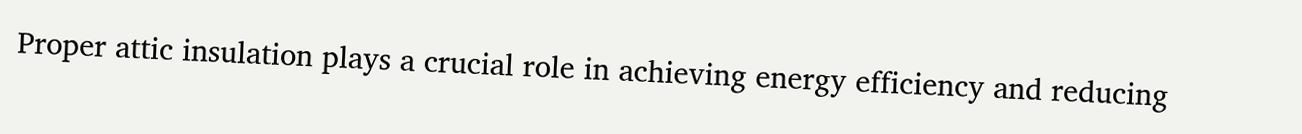Proper attic insulation plays a crucial role in achieving energy efficiency and reducing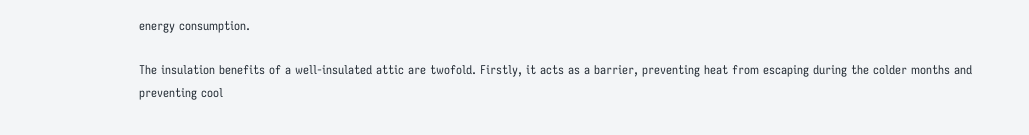energy consumption.

The insulation benefits of a well-insulated attic are twofold. Firstly, it acts as a barrier, preventing heat from escaping during the colder months and preventing cool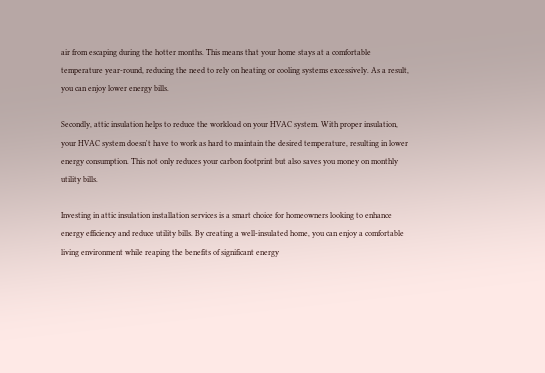air from escaping during the hotter months. This means that your home stays at a comfortable temperature year-round, reducing the need to rely on heating or cooling systems excessively. As a result, you can enjoy lower energy bills.

Secondly, attic insulation helps to reduce the workload on your HVAC system. With proper insulation, your HVAC system doesn't have to work as hard to maintain the desired temperature, resulting in lower energy consumption. This not only reduces your carbon footprint but also saves you money on monthly utility bills.

Investing in attic insulation installation services is a smart choice for homeowners looking to enhance energy efficiency and reduce utility bills. By creating a well-insulated home, you can enjoy a comfortable living environment while reaping the benefits of significant energy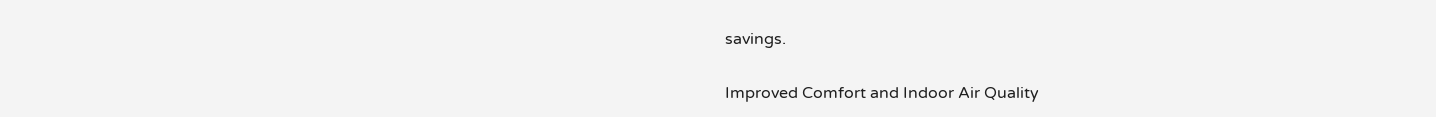savings.

Improved Comfort and Indoor Air Quality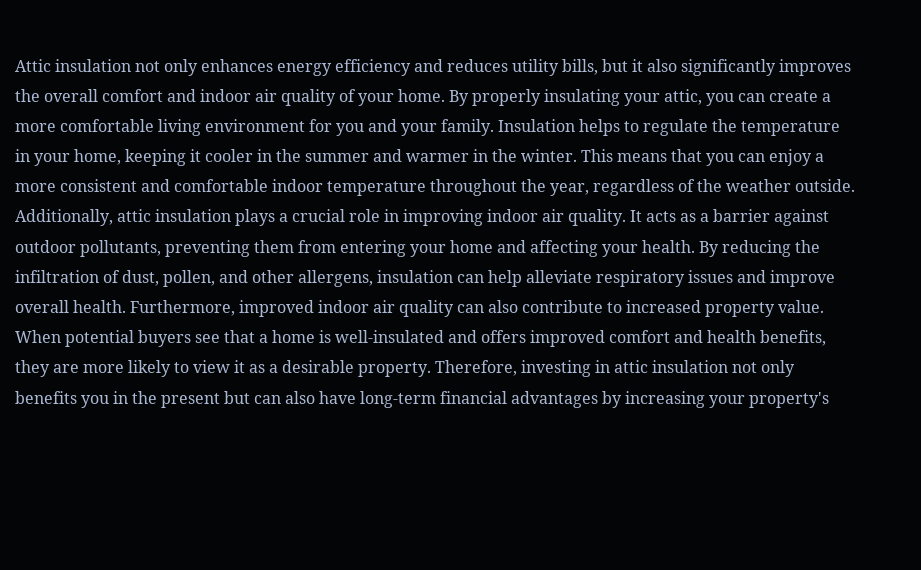Attic insulation not only enhances energy efficiency and reduces utility bills, but it also significantly improves the overall comfort and indoor air quality of your home. By properly insulating your attic, you can create a more comfortable living environment for you and your family. Insulation helps to regulate the temperature in your home, keeping it cooler in the summer and warmer in the winter. This means that you can enjoy a more consistent and comfortable indoor temperature throughout the year, regardless of the weather outside. Additionally, attic insulation plays a crucial role in improving indoor air quality. It acts as a barrier against outdoor pollutants, preventing them from entering your home and affecting your health. By reducing the infiltration of dust, pollen, and other allergens, insulation can help alleviate respiratory issues and improve overall health. Furthermore, improved indoor air quality can also contribute to increased property value. When potential buyers see that a home is well-insulated and offers improved comfort and health benefits, they are more likely to view it as a desirable property. Therefore, investing in attic insulation not only benefits you in the present but can also have long-term financial advantages by increasing your property's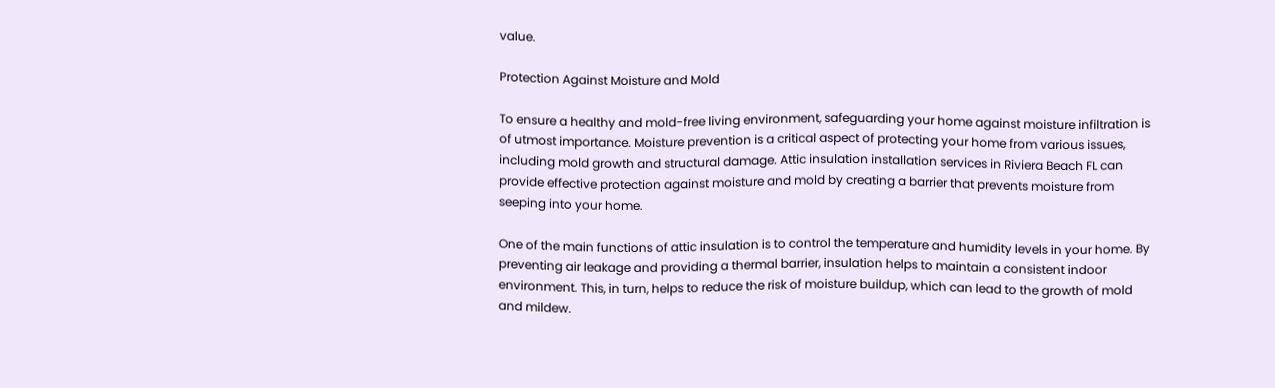value.

Protection Against Moisture and Mold

To ensure a healthy and mold-free living environment, safeguarding your home against moisture infiltration is of utmost importance. Moisture prevention is a critical aspect of protecting your home from various issues, including mold growth and structural damage. Attic insulation installation services in Riviera Beach FL can provide effective protection against moisture and mold by creating a barrier that prevents moisture from seeping into your home.

One of the main functions of attic insulation is to control the temperature and humidity levels in your home. By preventing air leakage and providing a thermal barrier, insulation helps to maintain a consistent indoor environment. This, in turn, helps to reduce the risk of moisture buildup, which can lead to the growth of mold and mildew.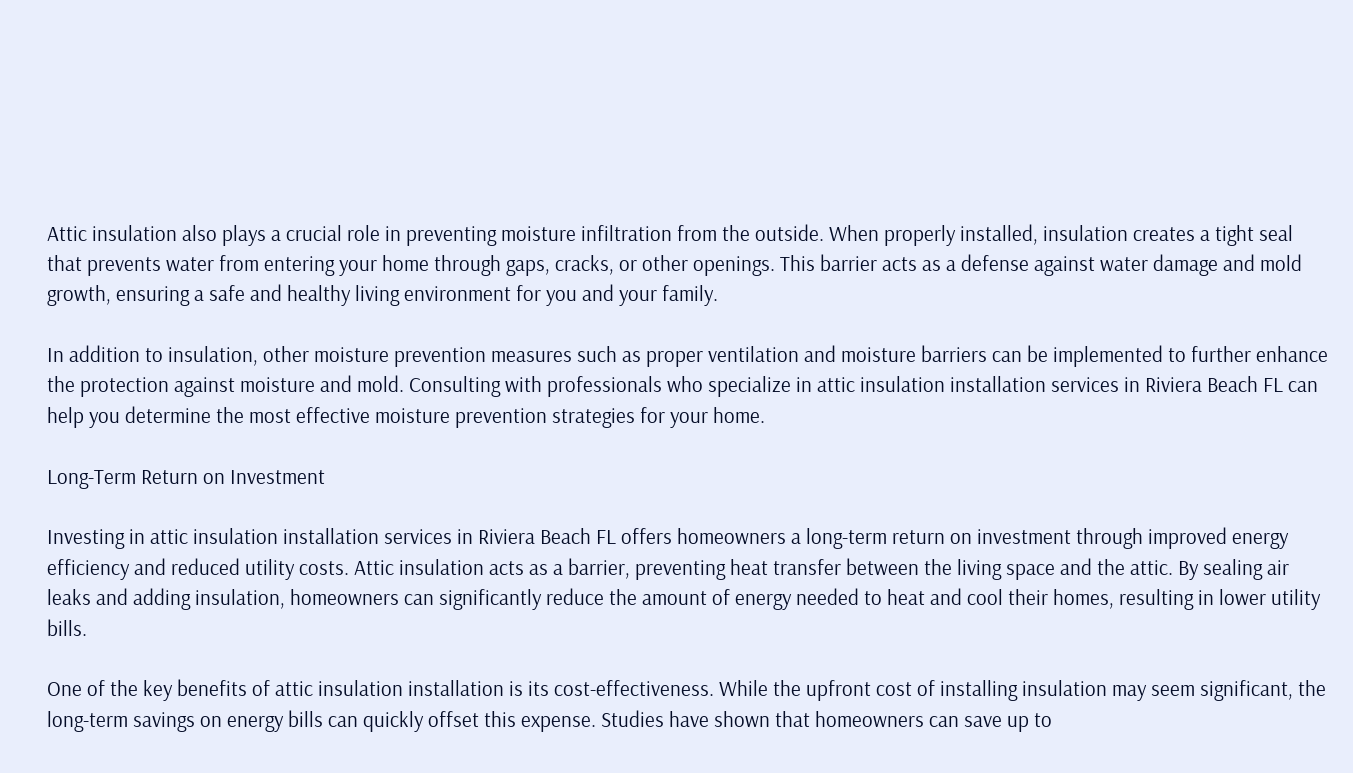Attic insulation also plays a crucial role in preventing moisture infiltration from the outside. When properly installed, insulation creates a tight seal that prevents water from entering your home through gaps, cracks, or other openings. This barrier acts as a defense against water damage and mold growth, ensuring a safe and healthy living environment for you and your family.

In addition to insulation, other moisture prevention measures such as proper ventilation and moisture barriers can be implemented to further enhance the protection against moisture and mold. Consulting with professionals who specialize in attic insulation installation services in Riviera Beach FL can help you determine the most effective moisture prevention strategies for your home.

Long-Term Return on Investment

Investing in attic insulation installation services in Riviera Beach FL offers homeowners a long-term return on investment through improved energy efficiency and reduced utility costs. Attic insulation acts as a barrier, preventing heat transfer between the living space and the attic. By sealing air leaks and adding insulation, homeowners can significantly reduce the amount of energy needed to heat and cool their homes, resulting in lower utility bills.

One of the key benefits of attic insulation installation is its cost-effectiveness. While the upfront cost of installing insulation may seem significant, the long-term savings on energy bills can quickly offset this expense. Studies have shown that homeowners can save up to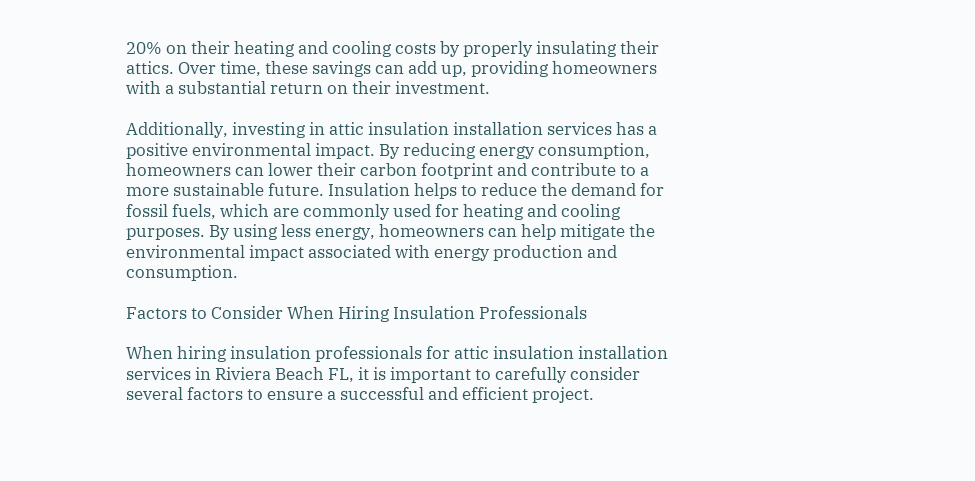20% on their heating and cooling costs by properly insulating their attics. Over time, these savings can add up, providing homeowners with a substantial return on their investment.

Additionally, investing in attic insulation installation services has a positive environmental impact. By reducing energy consumption, homeowners can lower their carbon footprint and contribute to a more sustainable future. Insulation helps to reduce the demand for fossil fuels, which are commonly used for heating and cooling purposes. By using less energy, homeowners can help mitigate the environmental impact associated with energy production and consumption.

Factors to Consider When Hiring Insulation Professionals

When hiring insulation professionals for attic insulation installation services in Riviera Beach FL, it is important to carefully consider several factors to ensure a successful and efficient project.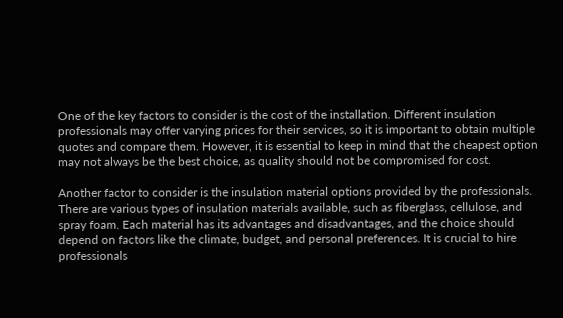One of the key factors to consider is the cost of the installation. Different insulation professionals may offer varying prices for their services, so it is important to obtain multiple quotes and compare them. However, it is essential to keep in mind that the cheapest option may not always be the best choice, as quality should not be compromised for cost.

Another factor to consider is the insulation material options provided by the professionals. There are various types of insulation materials available, such as fiberglass, cellulose, and spray foam. Each material has its advantages and disadvantages, and the choice should depend on factors like the climate, budget, and personal preferences. It is crucial to hire professionals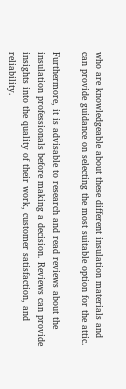who are knowledgeable about these different insulation materials and can provide guidance on selecting the most suitable option for the attic.

Furthermore, it is advisable to research and read reviews about the insulation professionals before making a decision. Reviews can provide insights into the quality of their work, customer satisfaction, and reliability.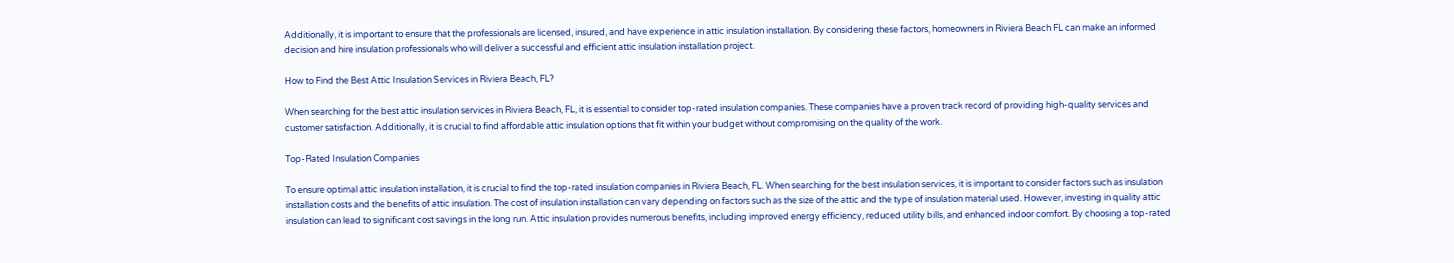Additionally, it is important to ensure that the professionals are licensed, insured, and have experience in attic insulation installation. By considering these factors, homeowners in Riviera Beach FL can make an informed decision and hire insulation professionals who will deliver a successful and efficient attic insulation installation project.

How to Find the Best Attic Insulation Services in Riviera Beach, FL?

When searching for the best attic insulation services in Riviera Beach, FL, it is essential to consider top-rated insulation companies. These companies have a proven track record of providing high-quality services and customer satisfaction. Additionally, it is crucial to find affordable attic insulation options that fit within your budget without compromising on the quality of the work.

Top-Rated Insulation Companies

To ensure optimal attic insulation installation, it is crucial to find the top-rated insulation companies in Riviera Beach, FL. When searching for the best insulation services, it is important to consider factors such as insulation installation costs and the benefits of attic insulation. The cost of insulation installation can vary depending on factors such as the size of the attic and the type of insulation material used. However, investing in quality attic insulation can lead to significant cost savings in the long run. Attic insulation provides numerous benefits, including improved energy efficiency, reduced utility bills, and enhanced indoor comfort. By choosing a top-rated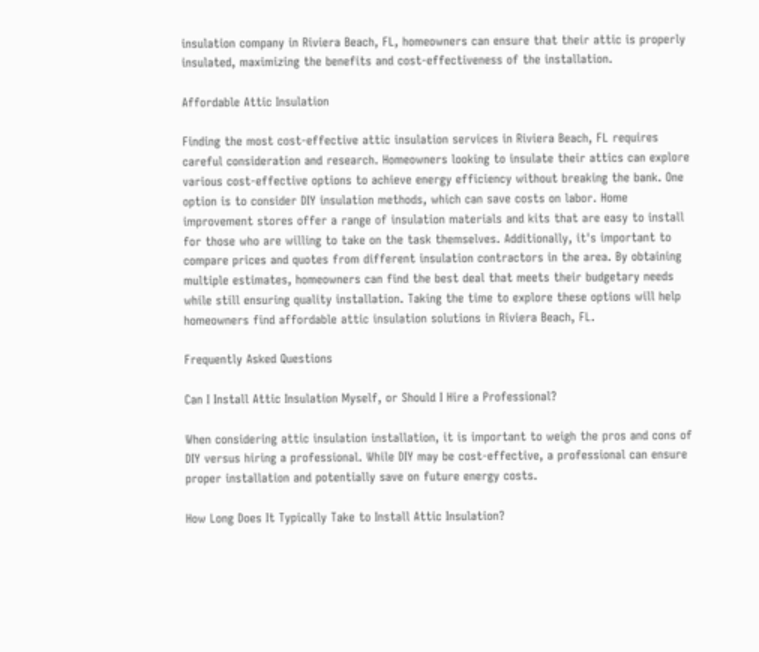insulation company in Riviera Beach, FL, homeowners can ensure that their attic is properly insulated, maximizing the benefits and cost-effectiveness of the installation.

Affordable Attic Insulation

Finding the most cost-effective attic insulation services in Riviera Beach, FL requires careful consideration and research. Homeowners looking to insulate their attics can explore various cost-effective options to achieve energy efficiency without breaking the bank. One option is to consider DIY insulation methods, which can save costs on labor. Home improvement stores offer a range of insulation materials and kits that are easy to install for those who are willing to take on the task themselves. Additionally, it's important to compare prices and quotes from different insulation contractors in the area. By obtaining multiple estimates, homeowners can find the best deal that meets their budgetary needs while still ensuring quality installation. Taking the time to explore these options will help homeowners find affordable attic insulation solutions in Riviera Beach, FL.

Frequently Asked Questions

Can I Install Attic Insulation Myself, or Should I Hire a Professional?

When considering attic insulation installation, it is important to weigh the pros and cons of DIY versus hiring a professional. While DIY may be cost-effective, a professional can ensure proper installation and potentially save on future energy costs.

How Long Does It Typically Take to Install Attic Insulation?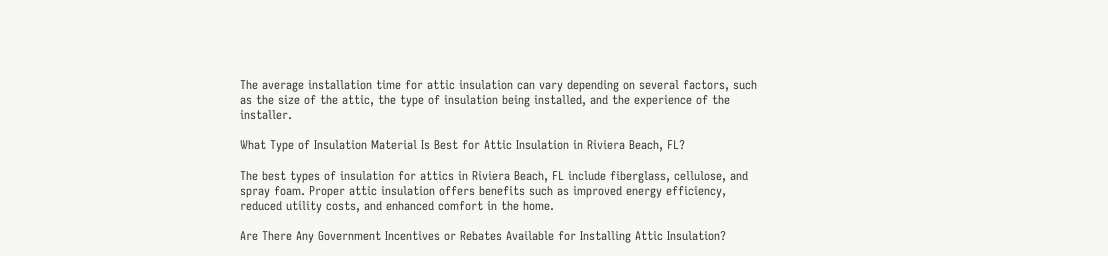The average installation time for attic insulation can vary depending on several factors, such as the size of the attic, the type of insulation being installed, and the experience of the installer.

What Type of Insulation Material Is Best for Attic Insulation in Riviera Beach, FL?

The best types of insulation for attics in Riviera Beach, FL include fiberglass, cellulose, and spray foam. Proper attic insulation offers benefits such as improved energy efficiency, reduced utility costs, and enhanced comfort in the home.

Are There Any Government Incentives or Rebates Available for Installing Attic Insulation?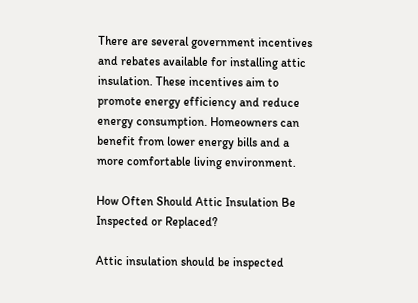There are several government incentives and rebates available for installing attic insulation. These incentives aim to promote energy efficiency and reduce energy consumption. Homeowners can benefit from lower energy bills and a more comfortable living environment.

How Often Should Attic Insulation Be Inspected or Replaced?

Attic insulation should be inspected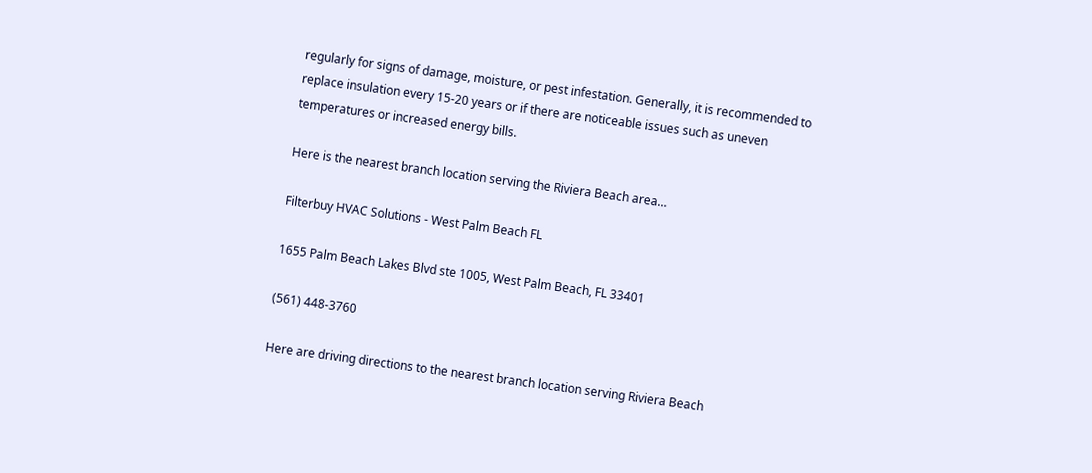regularly for signs of damage, moisture, or pest infestation. Generally, it is recommended to replace insulation every 15-20 years or if there are noticeable issues such as uneven temperatures or increased energy bills.

Here is the nearest branch location serving the Riviera Beach area…

Filterbuy HVAC Solutions - West Palm Beach FL

1655 Palm Beach Lakes Blvd ste 1005, West Palm Beach, FL 33401

(561) 448-3760

Here are driving directions to the nearest branch location serving Riviera Beach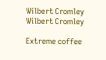Wilbert Cromley
Wilbert Cromley

Extreme coffee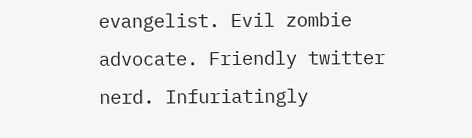evangelist. Evil zombie advocate. Friendly twitter nerd. Infuriatingly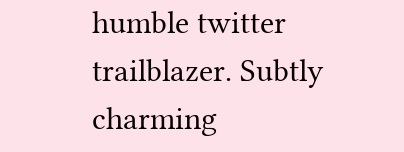humble twitter trailblazer. Subtly charming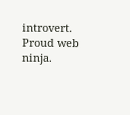introvert. Proud web ninja.